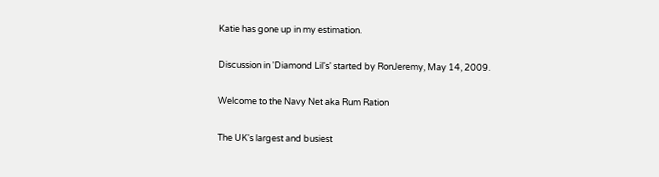Katie has gone up in my estimation.

Discussion in 'Diamond Lil's' started by RonJeremy, May 14, 2009.

Welcome to the Navy Net aka Rum Ration

The UK's largest and busiest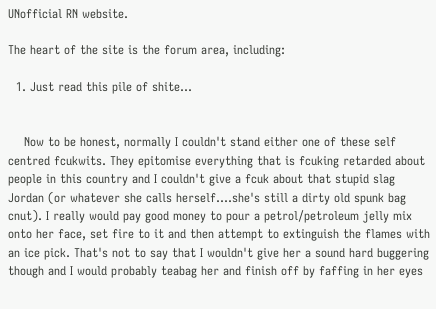UNofficial RN website.

The heart of the site is the forum area, including:

  1. Just read this pile of shite...


    Now to be honest, normally I couldn't stand either one of these self centred fcukwits. They epitomise everything that is fcuking retarded about people in this country and I couldn't give a fcuk about that stupid slag Jordan (or whatever she calls herself....she's still a dirty old spunk bag cnut). I really would pay good money to pour a petrol/petroleum jelly mix onto her face, set fire to it and then attempt to extinguish the flames with an ice pick. That's not to say that I wouldn't give her a sound hard buggering though and I would probably teabag her and finish off by faffing in her eyes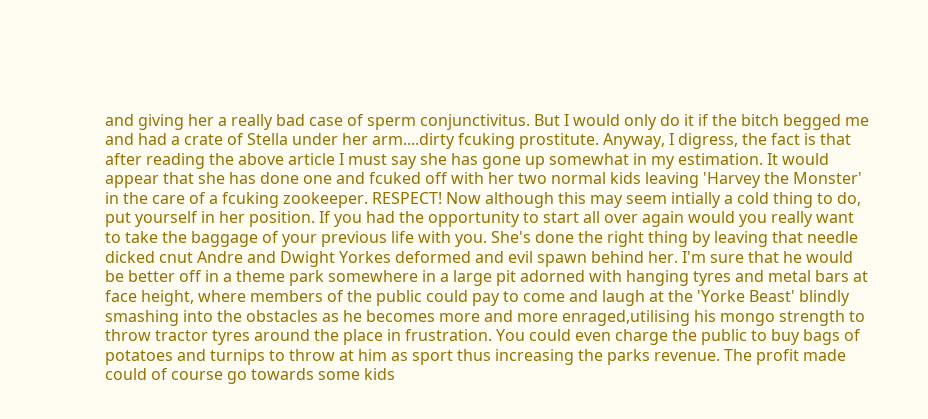and giving her a really bad case of sperm conjunctivitus. But I would only do it if the bitch begged me and had a crate of Stella under her arm....dirty fcuking prostitute. Anyway, I digress, the fact is that after reading the above article I must say she has gone up somewhat in my estimation. It would appear that she has done one and fcuked off with her two normal kids leaving 'Harvey the Monster' in the care of a fcuking zookeeper. RESPECT! Now although this may seem intially a cold thing to do, put yourself in her position. If you had the opportunity to start all over again would you really want to take the baggage of your previous life with you. She's done the right thing by leaving that needle dicked cnut Andre and Dwight Yorkes deformed and evil spawn behind her. I'm sure that he would be better off in a theme park somewhere in a large pit adorned with hanging tyres and metal bars at face height, where members of the public could pay to come and laugh at the 'Yorke Beast' blindly smashing into the obstacles as he becomes more and more enraged,utilising his mongo strength to throw tractor tyres around the place in frustration. You could even charge the public to buy bags of potatoes and turnips to throw at him as sport thus increasing the parks revenue. The profit made could of course go towards some kids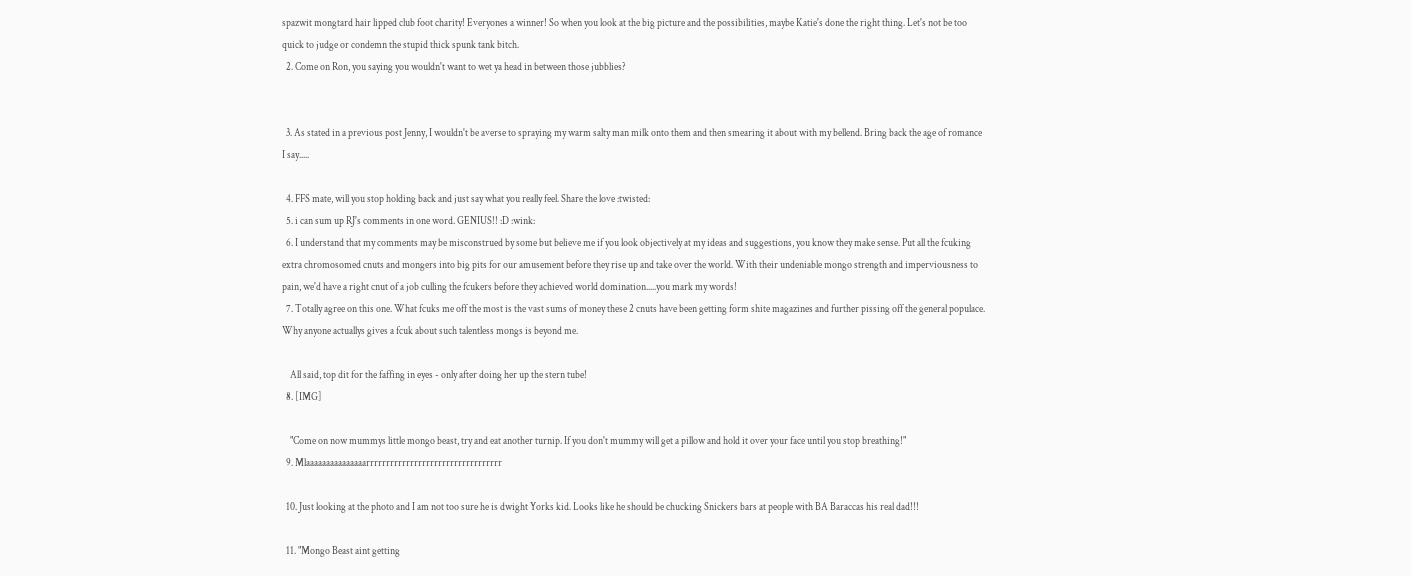spazwit mongtard hair lipped club foot charity! Everyones a winner! So when you look at the big picture and the possibilities, maybe Katie's done the right thing. Let's not be too quick to judge or condemn the stupid thick spunk tank bitch.
  2. Come on Ron, you saying you wouldn't want to wet ya head in between those jubblies?


  3. As stated in a previous post Jenny, I wouldn't be averse to spraying my warm salty man milk onto them and then smearing it about with my bellend. Bring back the age of romance I say.....

  4. FFS mate, will you stop holding back and just say what you really feel. Share the love :twisted:
  5. i can sum up RJ's comments in one word. GENIUS!! :D :wink:
  6. I understand that my comments may be misconstrued by some but believe me if you look objectively at my ideas and suggestions, you know they make sense. Put all the fcuking extra chromosomed cnuts and mongers into big pits for our amusement before they rise up and take over the world. With their undeniable mongo strength and imperviousness to pain, we'd have a right cnut of a job culling the fcukers before they achieved world domination.....you mark my words!
  7. Totally agree on this one. What fcuks me off the most is the vast sums of money these 2 cnuts have been getting form shite magazines and further pissing off the general populace. Why anyone actuallys gives a fcuk about such talentless mongs is beyond me.

    All said, top dit for the faffing in eyes - only after doing her up the stern tube!
  8. [IMG]

    "Come on now mummys little mongo beast, try and eat another turnip. If you don't mummy will get a pillow and hold it over your face until you stop breathing!"
  9. Mlaaaaaaaaaaaaaaarrrrrrrrrrrrrrrrrrrrrrrrrrrrrrrrrr

  10. Just looking at the photo and I am not too sure he is dwight Yorks kid. Looks like he should be chucking Snickers bars at people with BA Baraccas his real dad!!!

  11. "Mongo Beast aint getting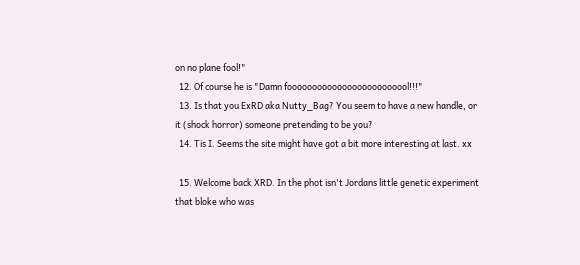on no plane fool!"
  12. Of course he is "Damn fooooooooooooooooooooooool!!!"
  13. Is that you ExRD aka Nutty_Bag? You seem to have a new handle, or it (shock horror) someone pretending to be you?
  14. Tis I. Seems the site might have got a bit more interesting at last. xx

  15. Welcome back XRD. In the phot isn't Jordans little genetic experiment that bloke who was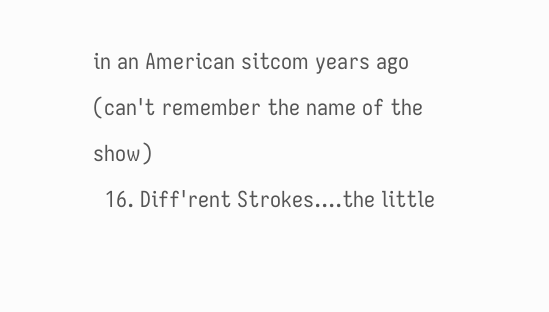in an American sitcom years ago (can't remember the name of the show)
  16. Diff'rent Strokes....the little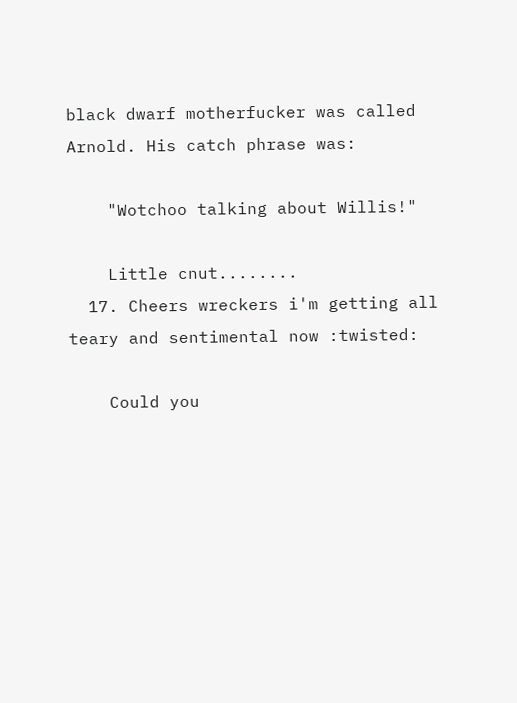black dwarf motherfucker was called Arnold. His catch phrase was:

    "Wotchoo talking about Willis!"

    Little cnut........
  17. Cheers wreckers i'm getting all teary and sentimental now :twisted:

    Could you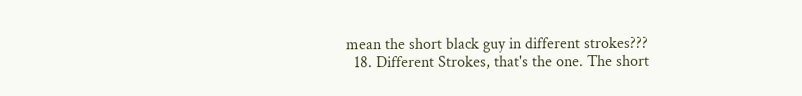mean the short black guy in different strokes???
  18. Different Strokes, that's the one. The short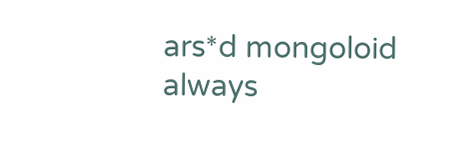ars*d mongoloid always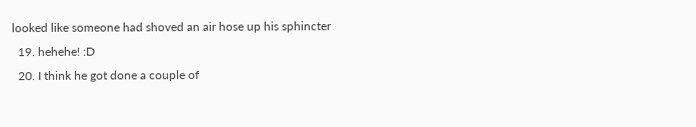looked like someone had shoved an air hose up his sphincter
  19. hehehe! :D
  20. I think he got done a couple of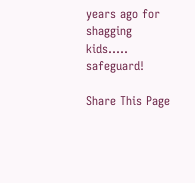years ago for shagging kids..... safeguard!

Share This Page